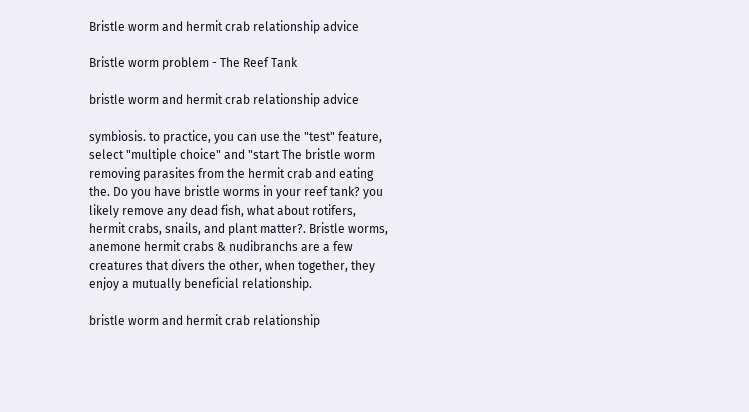Bristle worm and hermit crab relationship advice

Bristle worm problem - The Reef Tank

bristle worm and hermit crab relationship advice

symbiosis. to practice, you can use the "test" feature, select "multiple choice" and "start The bristle worm removing parasites from the hermit crab and eating the. Do you have bristle worms in your reef tank? you likely remove any dead fish, what about rotifers, hermit crabs, snails, and plant matter?. Bristle worms, anemone hermit crabs & nudibranchs are a few creatures that divers the other, when together, they enjoy a mutually beneficial relationship.

bristle worm and hermit crab relationship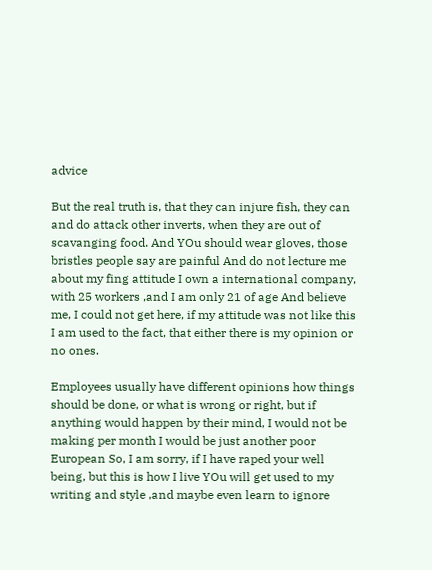advice

But the real truth is, that they can injure fish, they can and do attack other inverts, when they are out of scavanging food. And YOu should wear gloves, those bristles people say are painful And do not lecture me about my fing attitude I own a international company, with 25 workers ,and I am only 21 of age And believe me, I could not get here, if my attitude was not like this I am used to the fact, that either there is my opinion or no ones.

Employees usually have different opinions how things should be done, or what is wrong or right, but if anything would happen by their mind, I would not be making per month I would be just another poor European So, I am sorry, if I have raped your well being, but this is how I live YOu will get used to my writing and style ,and maybe even learn to ignore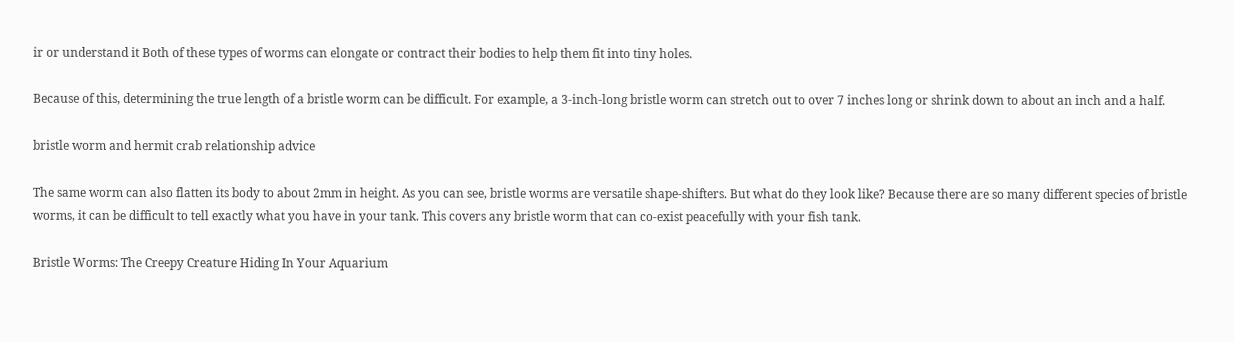ir or understand it Both of these types of worms can elongate or contract their bodies to help them fit into tiny holes.

Because of this, determining the true length of a bristle worm can be difficult. For example, a 3-inch-long bristle worm can stretch out to over 7 inches long or shrink down to about an inch and a half.

bristle worm and hermit crab relationship advice

The same worm can also flatten its body to about 2mm in height. As you can see, bristle worms are versatile shape-shifters. But what do they look like? Because there are so many different species of bristle worms, it can be difficult to tell exactly what you have in your tank. This covers any bristle worm that can co-exist peacefully with your fish tank.

Bristle Worms: The Creepy Creature Hiding In Your Aquarium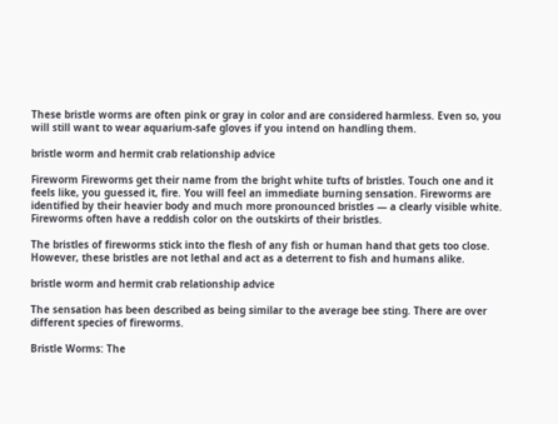These bristle worms are often pink or gray in color and are considered harmless. Even so, you will still want to wear aquarium-safe gloves if you intend on handling them.

bristle worm and hermit crab relationship advice

Fireworm Fireworms get their name from the bright white tufts of bristles. Touch one and it feels like, you guessed it, fire. You will feel an immediate burning sensation. Fireworms are identified by their heavier body and much more pronounced bristles — a clearly visible white. Fireworms often have a reddish color on the outskirts of their bristles.

The bristles of fireworms stick into the flesh of any fish or human hand that gets too close. However, these bristles are not lethal and act as a deterrent to fish and humans alike.

bristle worm and hermit crab relationship advice

The sensation has been described as being similar to the average bee sting. There are over different species of fireworms.

Bristle Worms: The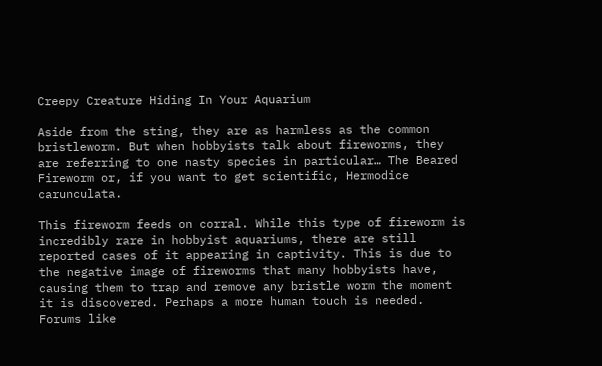Creepy Creature Hiding In Your Aquarium

Aside from the sting, they are as harmless as the common bristleworm. But when hobbyists talk about fireworms, they are referring to one nasty species in particular… The Beared Fireworm or, if you want to get scientific, Hermodice carunculata.

This fireworm feeds on corral. While this type of fireworm is incredibly rare in hobbyist aquariums, there are still reported cases of it appearing in captivity. This is due to the negative image of fireworms that many hobbyists have, causing them to trap and remove any bristle worm the moment it is discovered. Perhaps a more human touch is needed. Forums like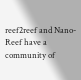reef2reef and Nano-Reef have a community of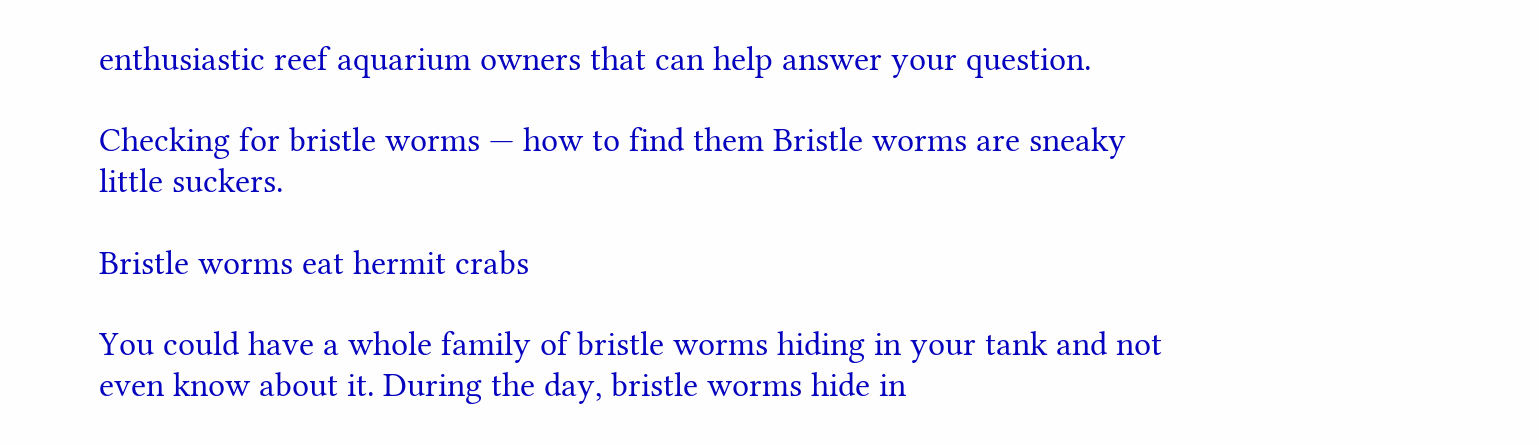enthusiastic reef aquarium owners that can help answer your question.

Checking for bristle worms — how to find them Bristle worms are sneaky little suckers.

Bristle worms eat hermit crabs

You could have a whole family of bristle worms hiding in your tank and not even know about it. During the day, bristle worms hide in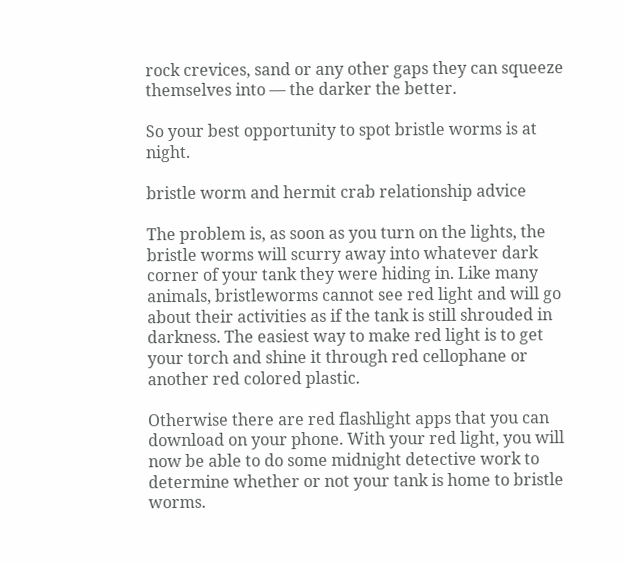rock crevices, sand or any other gaps they can squeeze themselves into — the darker the better.

So your best opportunity to spot bristle worms is at night.

bristle worm and hermit crab relationship advice

The problem is, as soon as you turn on the lights, the bristle worms will scurry away into whatever dark corner of your tank they were hiding in. Like many animals, bristleworms cannot see red light and will go about their activities as if the tank is still shrouded in darkness. The easiest way to make red light is to get your torch and shine it through red cellophane or another red colored plastic.

Otherwise there are red flashlight apps that you can download on your phone. With your red light, you will now be able to do some midnight detective work to determine whether or not your tank is home to bristle worms.